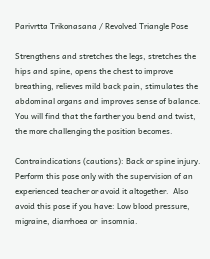Parivrtta Trikonasana / Revolved Triangle Pose

Strengthens and stretches the legs, stretches the hips and spine, opens the chest to improve breathing, relieves mild back pain, stimulates the abdominal organs and improves sense of balance.  You will find that the farther you bend and twist, the more challenging the position becomes.

Contraindications (cautions): Back or spine injury.  Perform this pose only with the supervision of an experienced teacher or avoid it altogether.  Also avoid this pose if you have: Low blood pressure, migraine, diarrhoea or  insomnia.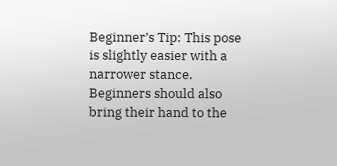Beginner’s Tip: This pose is slightly easier with a narrower stance.  Beginners should also bring their hand to the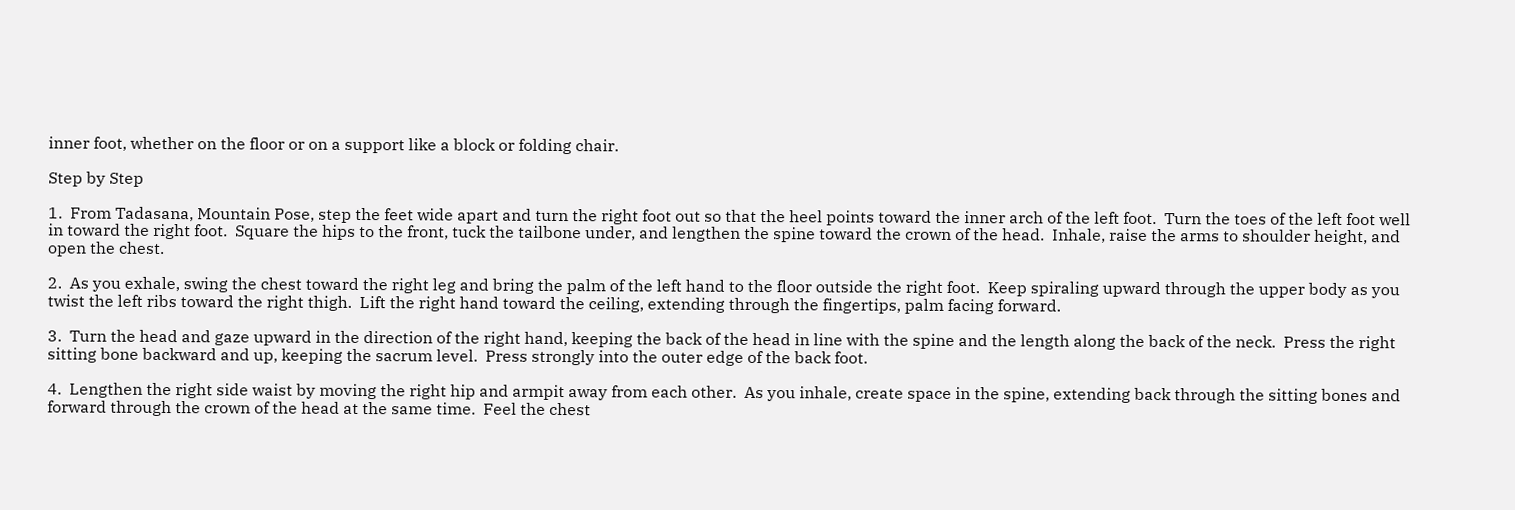inner foot, whether on the floor or on a support like a block or folding chair.

Step by Step

1.  From Tadasana, Mountain Pose, step the feet wide apart and turn the right foot out so that the heel points toward the inner arch of the left foot.  Turn the toes of the left foot well in toward the right foot.  Square the hips to the front, tuck the tailbone under, and lengthen the spine toward the crown of the head.  Inhale, raise the arms to shoulder height, and open the chest.

2.  As you exhale, swing the chest toward the right leg and bring the palm of the left hand to the floor outside the right foot.  Keep spiraling upward through the upper body as you twist the left ribs toward the right thigh.  Lift the right hand toward the ceiling, extending through the fingertips, palm facing forward.

3.  Turn the head and gaze upward in the direction of the right hand, keeping the back of the head in line with the spine and the length along the back of the neck.  Press the right sitting bone backward and up, keeping the sacrum level.  Press strongly into the outer edge of the back foot.

4.  Lengthen the right side waist by moving the right hip and armpit away from each other.  As you inhale, create space in the spine, extending back through the sitting bones and forward through the crown of the head at the same time.  Feel the chest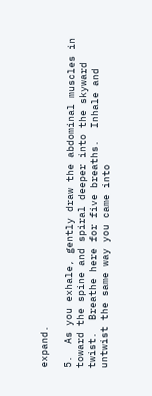expand.

5.  As you exhale, gently draw the abdominal muscles in toward the spine and spiral deeper into the skyward twist.  Breathe here for five breaths.  Inhale and untwist the same way you came into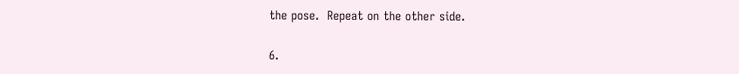the pose.  Repeat on the other side.

6.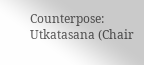Counterpose: Utkatasana (Chair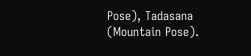Pose), Tadasana (Mountain Pose).